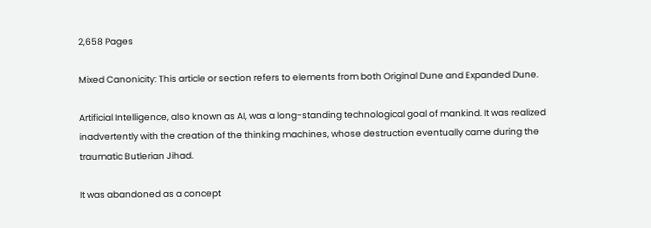2,658 Pages

Mixed Canonicity: This article or section refers to elements from both Original Dune and Expanded Dune.

Artificial Intelligence, also known as AI, was a long-standing technological goal of mankind. It was realized inadvertently with the creation of the thinking machines, whose destruction eventually came during the traumatic Butlerian Jihad.

It was abandoned as a concept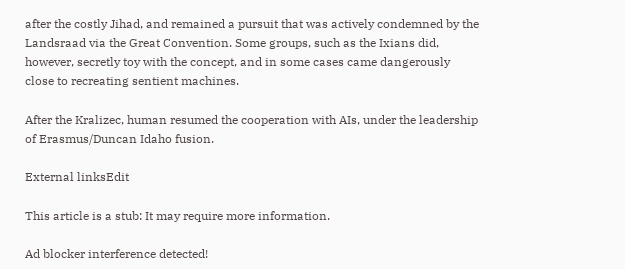after the costly Jihad, and remained a pursuit that was actively condemned by the Landsraad via the Great Convention. Some groups, such as the Ixians did, however, secretly toy with the concept, and in some cases came dangerously close to recreating sentient machines.

After the Kralizec, human resumed the cooperation with AIs, under the leadership of Erasmus/Duncan Idaho fusion.

External linksEdit

This article is a stub: It may require more information.

Ad blocker interference detected!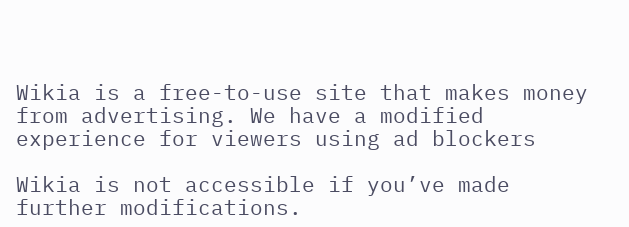Wikia is a free-to-use site that makes money from advertising. We have a modified experience for viewers using ad blockers

Wikia is not accessible if you’ve made further modifications.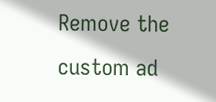Remove the custom ad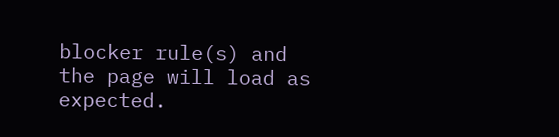blocker rule(s) and the page will load as expected.